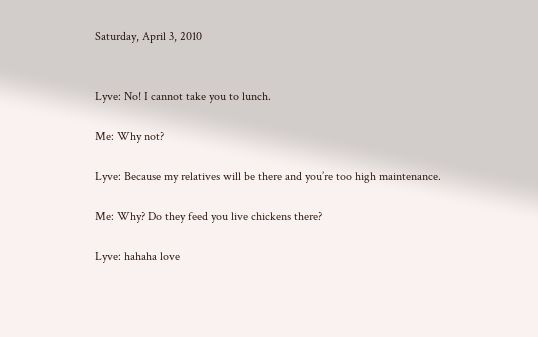Saturday, April 3, 2010


Lyve: No! I cannot take you to lunch.

Me: Why not?

Lyve: Because my relatives will be there and you’re too high maintenance.

Me: Why? Do they feed you live chickens there?

Lyve: hahaha love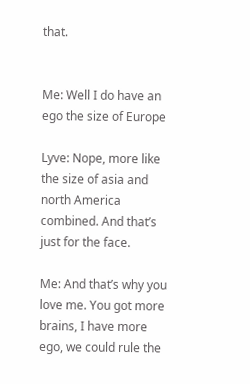that.


Me: Well I do have an ego the size of Europe

Lyve: Nope, more like the size of asia and north America combined. And that’s just for the face.

Me: And that’s why you love me. You got more brains, I have more ego, we could rule the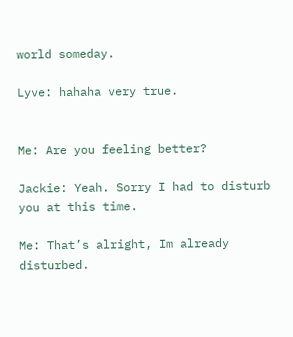world someday.

Lyve: hahaha very true.


Me: Are you feeling better?

Jackie: Yeah. Sorry I had to disturb you at this time.

Me: That’s alright, Im already disturbed.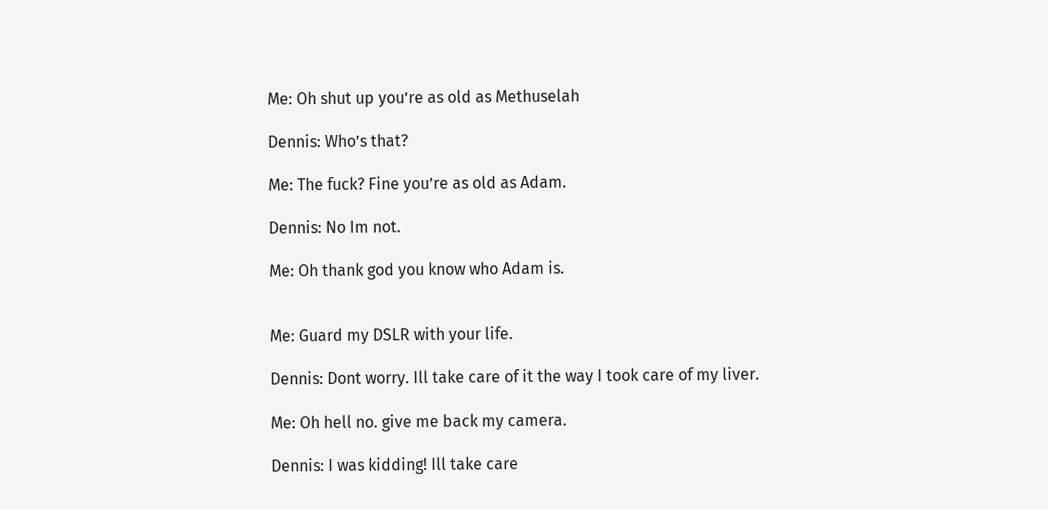Me: Oh shut up you’re as old as Methuselah

Dennis: Who’s that?

Me: The fuck? Fine you’re as old as Adam.

Dennis: No Im not.

Me: Oh thank god you know who Adam is.


Me: Guard my DSLR with your life.

Dennis: Dont worry. Ill take care of it the way I took care of my liver.

Me: Oh hell no. give me back my camera.

Dennis: I was kidding! Ill take care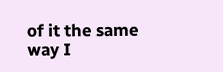of it the same way I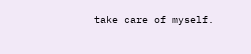take care of myself.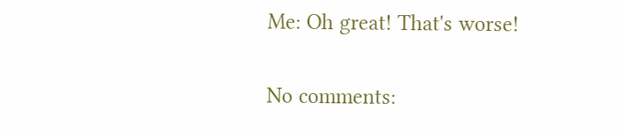Me: Oh great! That's worse!

No comments: